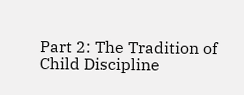Part 2: The Tradition of Child Discipline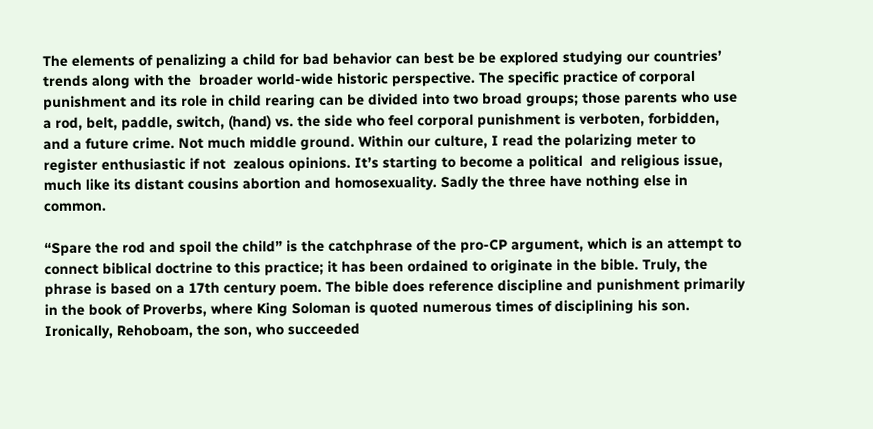The elements of penalizing a child for bad behavior can best be be explored studying our countries’ trends along with the  broader world-wide historic perspective. The specific practice of corporal punishment and its role in child rearing can be divided into two broad groups; those parents who use a rod, belt, paddle, switch, (hand) vs. the side who feel corporal punishment is verboten, forbidden, and a future crime. Not much middle ground. Within our culture, I read the polarizing meter to register enthusiastic if not  zealous opinions. It’s starting to become a political  and religious issue, much like its distant cousins abortion and homosexuality. Sadly the three have nothing else in common.

“Spare the rod and spoil the child” is the catchphrase of the pro-CP argument, which is an attempt to connect biblical doctrine to this practice; it has been ordained to originate in the bible. Truly, the phrase is based on a 17th century poem. The bible does reference discipline and punishment primarily in the book of Proverbs, where King Soloman is quoted numerous times of disciplining his son. Ironically, Rehoboam, the son, who succeeded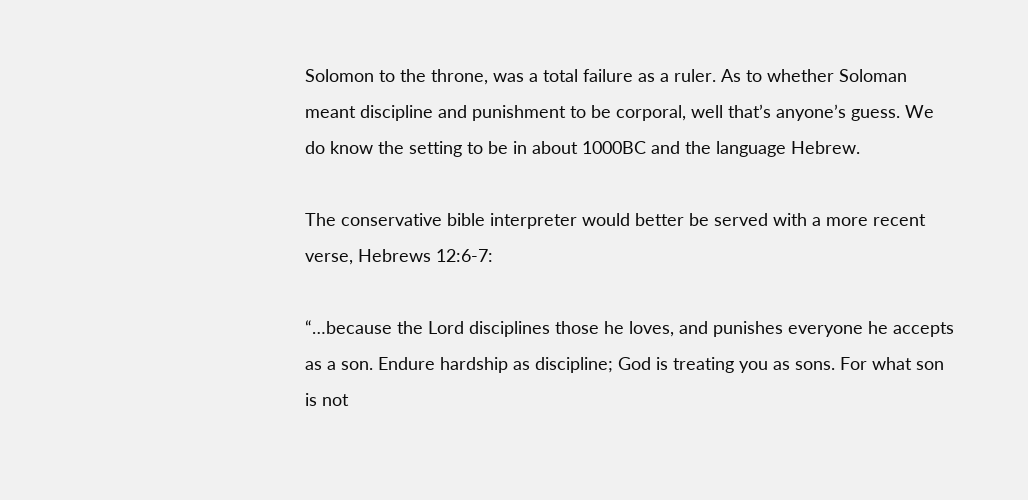Solomon to the throne, was a total failure as a ruler. As to whether Soloman meant discipline and punishment to be corporal, well that’s anyone’s guess. We do know the setting to be in about 1000BC and the language Hebrew.

The conservative bible interpreter would better be served with a more recent verse, Hebrews 12:6-7:

“…because the Lord disciplines those he loves, and punishes everyone he accepts as a son. Endure hardship as discipline; God is treating you as sons. For what son is not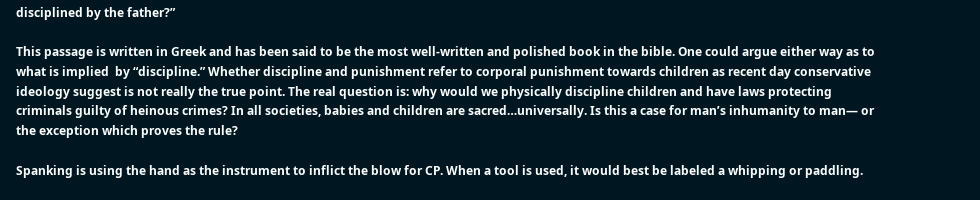disciplined by the father?”

This passage is written in Greek and has been said to be the most well-written and polished book in the bible. One could argue either way as to what is implied  by “discipline.” Whether discipline and punishment refer to corporal punishment towards children as recent day conservative ideology suggest is not really the true point. The real question is: why would we physically discipline children and have laws protecting criminals guilty of heinous crimes? In all societies, babies and children are sacred…universally. Is this a case for man’s inhumanity to man— or the exception which proves the rule?

Spanking is using the hand as the instrument to inflict the blow for CP. When a tool is used, it would best be labeled a whipping or paddling.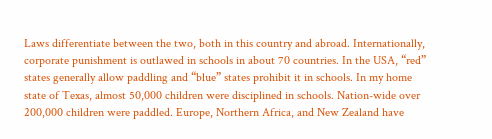Laws differentiate between the two, both in this country and abroad. Internationally, corporate punishment is outlawed in schools in about 70 countries. In the USA, “red” states generally allow paddling and “blue” states prohibit it in schools. In my home state of Texas, almost 50,000 children were disciplined in schools. Nation-wide over 200,000 children were paddled. Europe, Northern Africa, and New Zealand have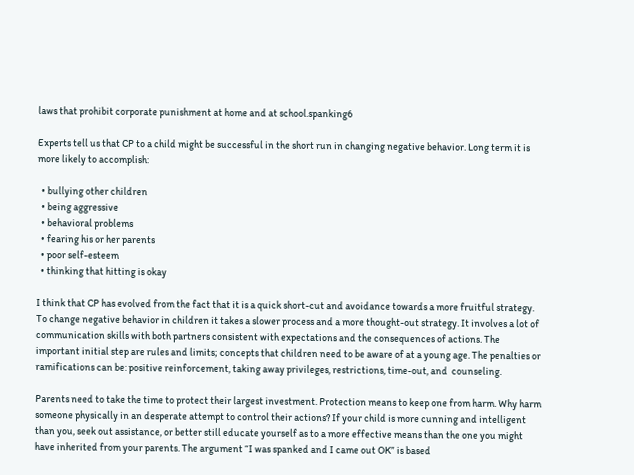laws that prohibit corporate punishment at home and at school.spanking6

Experts tell us that CP to a child might be successful in the short run in changing negative behavior. Long term it is more likely to accomplish:

  • bullying other children
  • being aggressive
  • behavioral problems
  • fearing his or her parents
  • poor self-esteem
  • thinking that hitting is okay

I think that CP has evolved from the fact that it is a quick short-cut and avoidance towards a more fruitful strategy. To change negative behavior in children it takes a slower process and a more thought-out strategy. It involves a lot of communication skills with both partners consistent with expectations and the consequences of actions. The important initial step are rules and limits; concepts that children need to be aware of at a young age. The penalties or ramifications can be: positive reinforcement, taking away privileges, restrictions, time-out, and  counseling.

Parents need to take the time to protect their largest investment. Protection means to keep one from harm. Why harm someone physically in an desperate attempt to control their actions? If your child is more cunning and intelligent than you, seek out assistance, or better still educate yourself as to a more effective means than the one you might have inherited from your parents. The argument “I was spanked and I came out OK” is based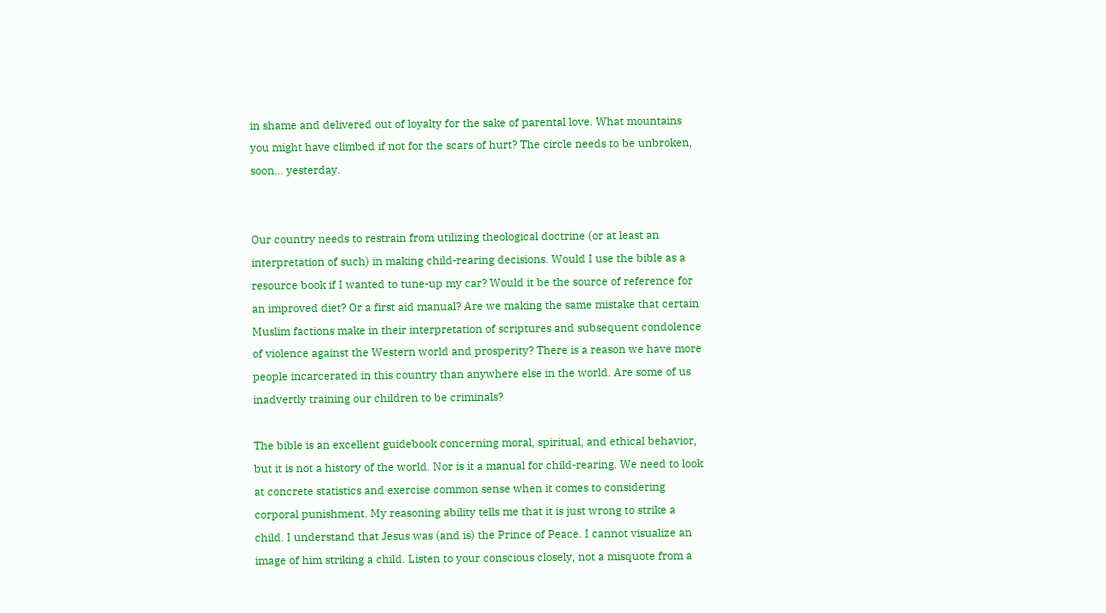in shame and delivered out of loyalty for the sake of parental love. What mountains you might have climbed if not for the scars of hurt? The circle needs to be unbroken, soon… yesterday.


Our country needs to restrain from utilizing theological doctrine (or at least an interpretation of such) in making child-rearing decisions. Would I use the bible as a resource book if I wanted to tune-up my car? Would it be the source of reference for an improved diet? Or a first aid manual? Are we making the same mistake that certain Muslim factions make in their interpretation of scriptures and subsequent condolence of violence against the Western world and prosperity? There is a reason we have more people incarcerated in this country than anywhere else in the world. Are some of us inadvertly training our children to be criminals?

The bible is an excellent guidebook concerning moral, spiritual, and ethical behavior, but it is not a history of the world. Nor is it a manual for child-rearing. We need to look at concrete statistics and exercise common sense when it comes to considering corporal punishment. My reasoning ability tells me that it is just wrong to strike a child. I understand that Jesus was (and is) the Prince of Peace. I cannot visualize an image of him striking a child. Listen to your conscious closely, not a misquote from a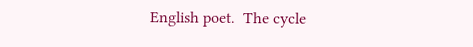English poet.  The cycle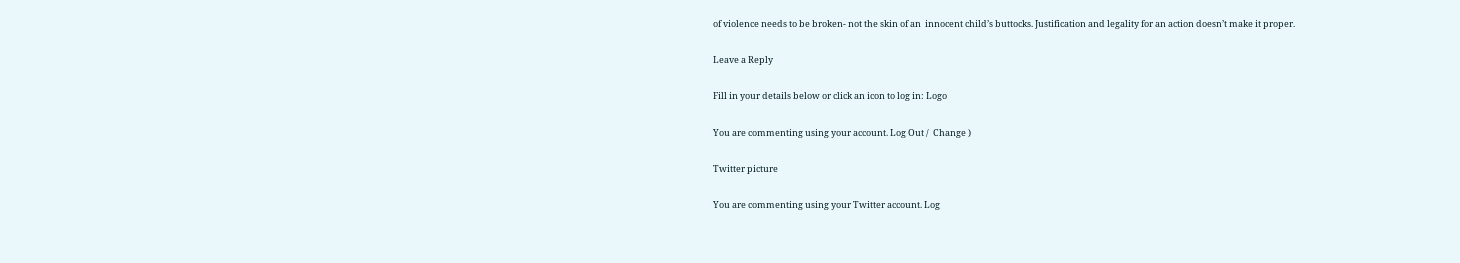of violence needs to be broken- not the skin of an  innocent child’s buttocks. Justification and legality for an action doesn’t make it proper.

Leave a Reply

Fill in your details below or click an icon to log in: Logo

You are commenting using your account. Log Out /  Change )

Twitter picture

You are commenting using your Twitter account. Log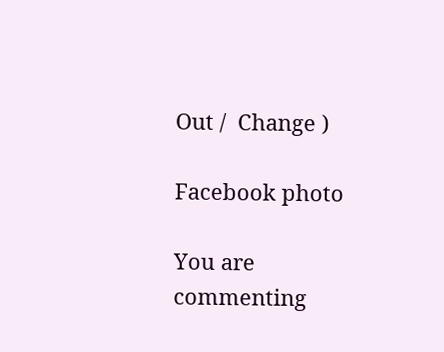Out /  Change )

Facebook photo

You are commenting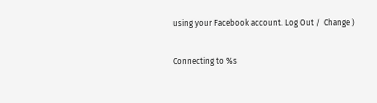using your Facebook account. Log Out /  Change )

Connecting to %s